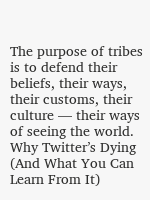The purpose of tribes is to defend their beliefs, their ways, their customs, their culture — their ways of seeing the world.
Why Twitter’s Dying (And What You Can Learn From It)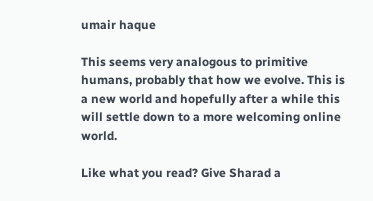umair haque

This seems very analogous to primitive humans, probably that how we evolve. This is a new world and hopefully after a while this will settle down to a more welcoming online world.

Like what you read? Give Sharad a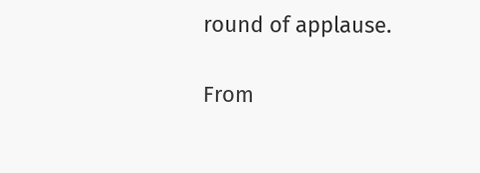round of applause.

From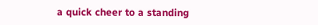a quick cheer to a standing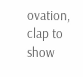ovation, clap to show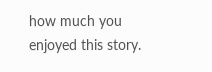how much you enjoyed this story.